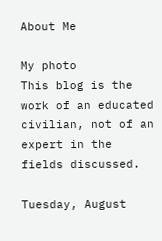About Me

My photo
This blog is the work of an educated civilian, not of an expert in the fields discussed.

Tuesday, August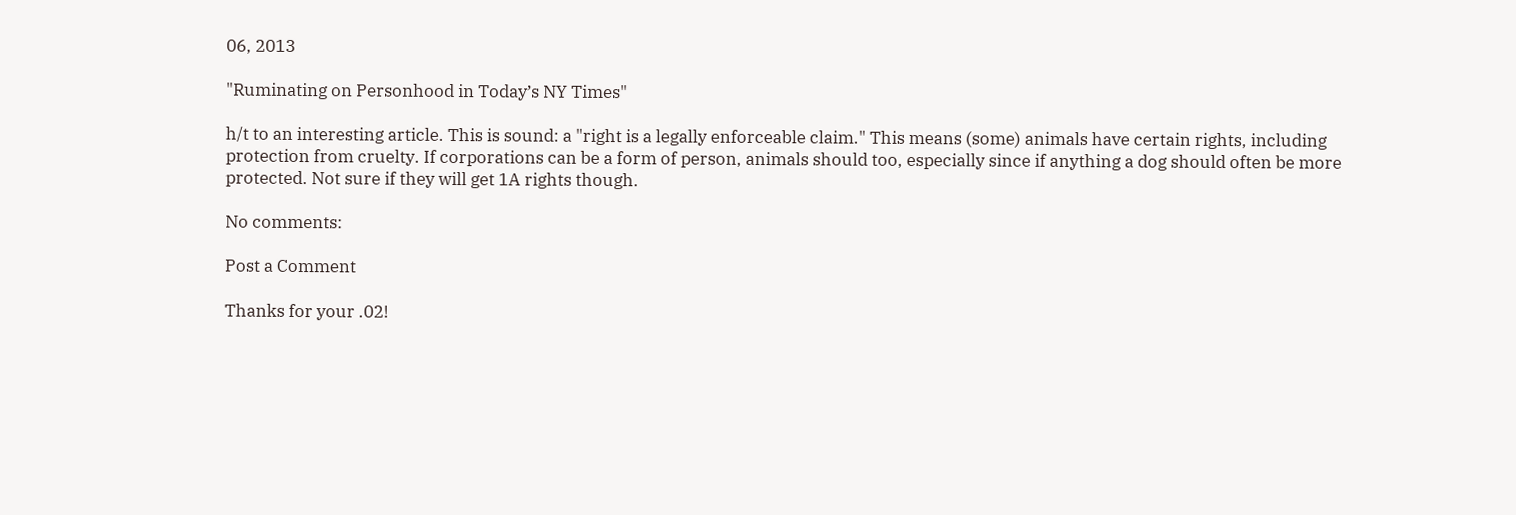06, 2013

"Ruminating on Personhood in Today’s NY Times"

h/t to an interesting article. This is sound: a "right is a legally enforceable claim." This means (some) animals have certain rights, including protection from cruelty. If corporations can be a form of person, animals should too, especially since if anything a dog should often be more protected. Not sure if they will get 1A rights though.

No comments:

Post a Comment

Thanks for your .02!